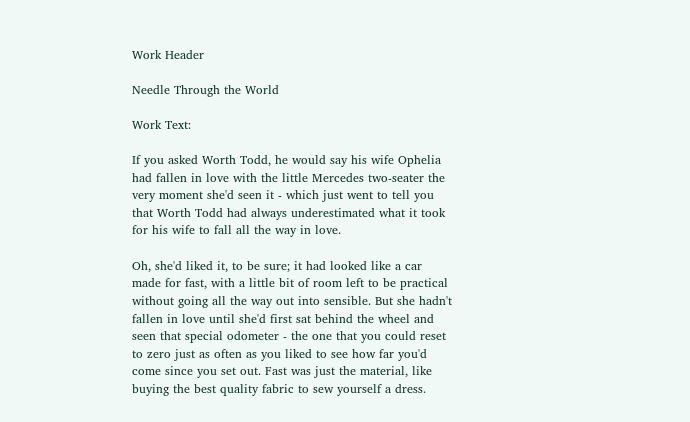Work Header

Needle Through the World

Work Text:

If you asked Worth Todd, he would say his wife Ophelia had fallen in love with the little Mercedes two-seater the very moment she'd seen it - which just went to tell you that Worth Todd had always underestimated what it took for his wife to fall all the way in love.

Oh, she'd liked it, to be sure; it had looked like a car made for fast, with a little bit of room left to be practical without going all the way out into sensible. But she hadn't fallen in love until she'd first sat behind the wheel and seen that special odometer - the one that you could reset to zero just as often as you liked to see how far you'd come since you set out. Fast was just the material, like buying the best quality fabric to sew yourself a dress.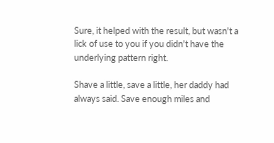Sure, it helped with the result, but wasn't a lick of use to you if you didn't have the underlying pattern right.

Shave a little, save a little, her daddy had always said. Save enough miles and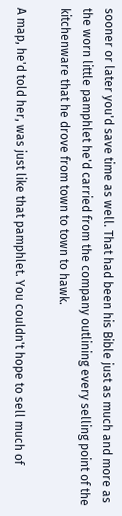sooner or later you'd save time as well. That had been his Bible just as much and more as the worn little pamphlet he'd carried from the company outlining every selling point of the kitchenware that he drove from town to town to hawk.

A map, he'd told her, was just like that pamphlet. You couldn't hope to sell much of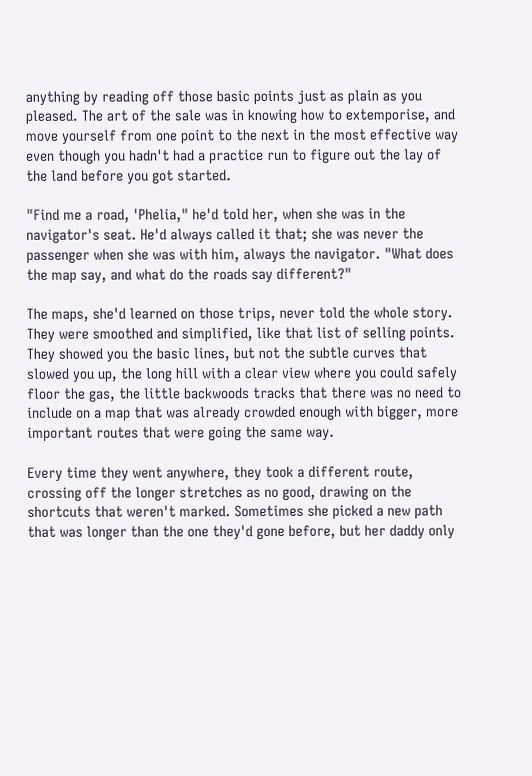anything by reading off those basic points just as plain as you pleased. The art of the sale was in knowing how to extemporise, and move yourself from one point to the next in the most effective way even though you hadn't had a practice run to figure out the lay of the land before you got started.

"Find me a road, 'Phelia," he'd told her, when she was in the navigator's seat. He'd always called it that; she was never the passenger when she was with him, always the navigator. "What does the map say, and what do the roads say different?"

The maps, she'd learned on those trips, never told the whole story. They were smoothed and simplified, like that list of selling points. They showed you the basic lines, but not the subtle curves that slowed you up, the long hill with a clear view where you could safely floor the gas, the little backwoods tracks that there was no need to include on a map that was already crowded enough with bigger, more important routes that were going the same way.

Every time they went anywhere, they took a different route, crossing off the longer stretches as no good, drawing on the shortcuts that weren't marked. Sometimes she picked a new path that was longer than the one they'd gone before, but her daddy only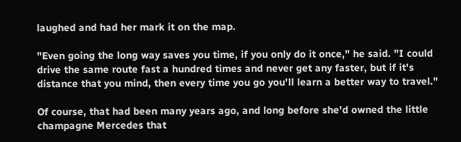laughed and had her mark it on the map.

"Even going the long way saves you time, if you only do it once," he said. "I could drive the same route fast a hundred times and never get any faster, but if it's distance that you mind, then every time you go you'll learn a better way to travel."

Of course, that had been many years ago, and long before she'd owned the little champagne Mercedes that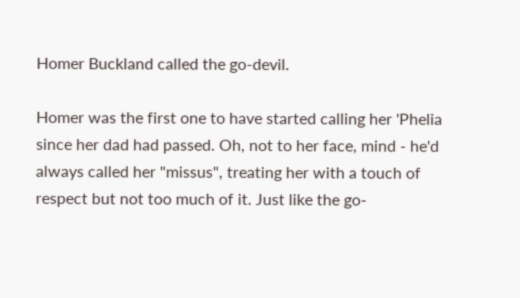Homer Buckland called the go-devil.

Homer was the first one to have started calling her 'Phelia since her dad had passed. Oh, not to her face, mind - he'd always called her "missus", treating her with a touch of respect but not too much of it. Just like the go-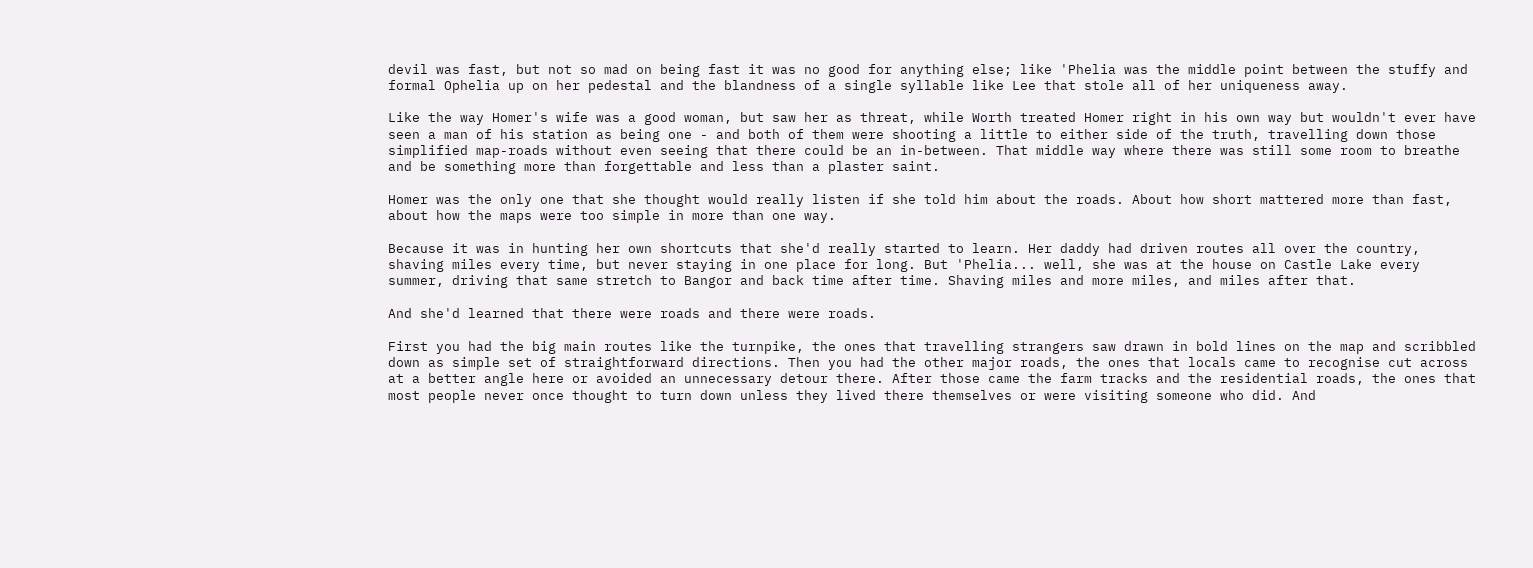devil was fast, but not so mad on being fast it was no good for anything else; like 'Phelia was the middle point between the stuffy and formal Ophelia up on her pedestal and the blandness of a single syllable like Lee that stole all of her uniqueness away.

Like the way Homer's wife was a good woman, but saw her as threat, while Worth treated Homer right in his own way but wouldn't ever have seen a man of his station as being one - and both of them were shooting a little to either side of the truth, travelling down those simplified map-roads without even seeing that there could be an in-between. That middle way where there was still some room to breathe and be something more than forgettable and less than a plaster saint.

Homer was the only one that she thought would really listen if she told him about the roads. About how short mattered more than fast, about how the maps were too simple in more than one way.

Because it was in hunting her own shortcuts that she'd really started to learn. Her daddy had driven routes all over the country, shaving miles every time, but never staying in one place for long. But 'Phelia... well, she was at the house on Castle Lake every summer, driving that same stretch to Bangor and back time after time. Shaving miles and more miles, and miles after that.

And she'd learned that there were roads and there were roads.

First you had the big main routes like the turnpike, the ones that travelling strangers saw drawn in bold lines on the map and scribbled down as simple set of straightforward directions. Then you had the other major roads, the ones that locals came to recognise cut across at a better angle here or avoided an unnecessary detour there. After those came the farm tracks and the residential roads, the ones that most people never once thought to turn down unless they lived there themselves or were visiting someone who did. And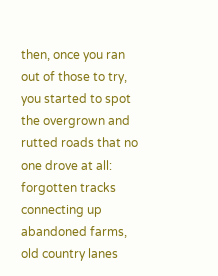then, once you ran out of those to try, you started to spot the overgrown and rutted roads that no one drove at all: forgotten tracks connecting up abandoned farms, old country lanes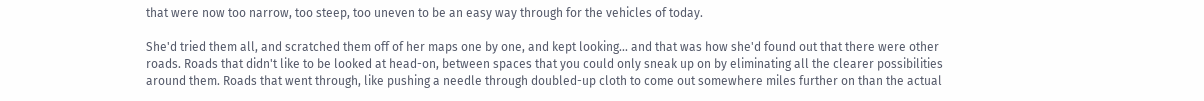that were now too narrow, too steep, too uneven to be an easy way through for the vehicles of today.

She'd tried them all, and scratched them off of her maps one by one, and kept looking... and that was how she'd found out that there were other roads. Roads that didn't like to be looked at head-on, between spaces that you could only sneak up on by eliminating all the clearer possibilities around them. Roads that went through, like pushing a needle through doubled-up cloth to come out somewhere miles further on than the actual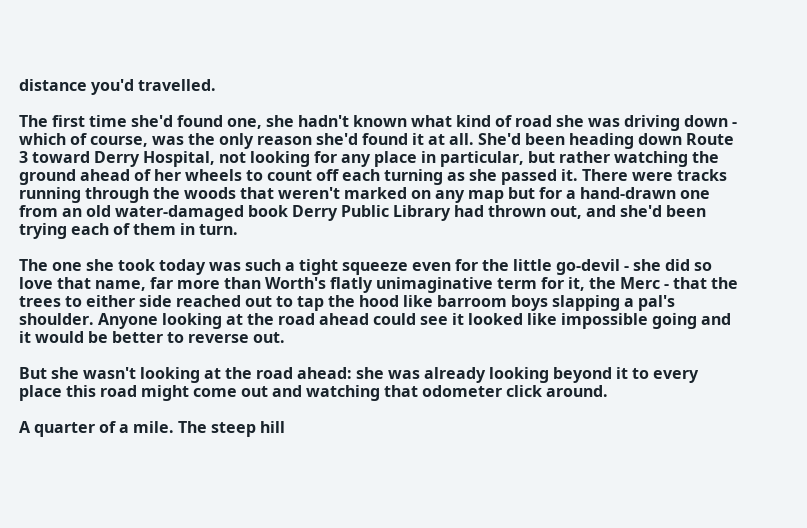distance you'd travelled.

The first time she'd found one, she hadn't known what kind of road she was driving down - which of course, was the only reason she'd found it at all. She'd been heading down Route 3 toward Derry Hospital, not looking for any place in particular, but rather watching the ground ahead of her wheels to count off each turning as she passed it. There were tracks running through the woods that weren't marked on any map but for a hand-drawn one from an old water-damaged book Derry Public Library had thrown out, and she'd been trying each of them in turn.

The one she took today was such a tight squeeze even for the little go-devil - she did so love that name, far more than Worth's flatly unimaginative term for it, the Merc - that the trees to either side reached out to tap the hood like barroom boys slapping a pal's shoulder. Anyone looking at the road ahead could see it looked like impossible going and it would be better to reverse out.

But she wasn't looking at the road ahead: she was already looking beyond it to every place this road might come out and watching that odometer click around.

A quarter of a mile. The steep hill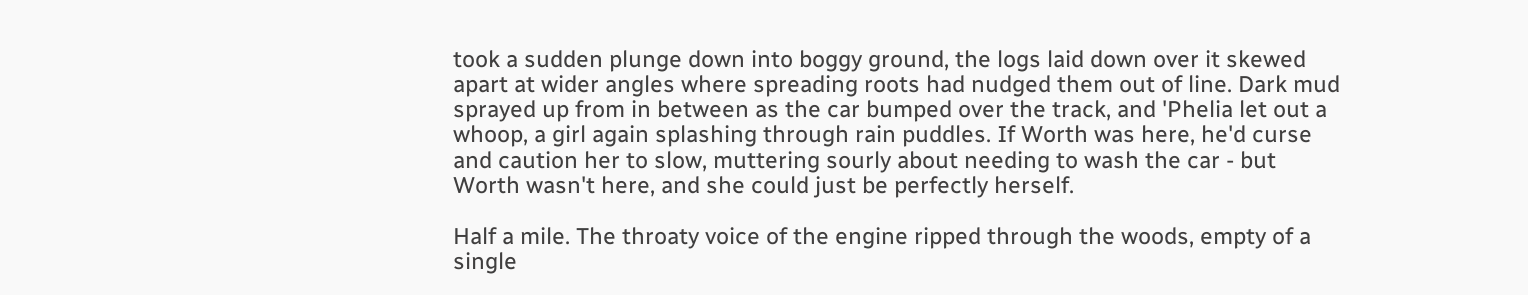took a sudden plunge down into boggy ground, the logs laid down over it skewed apart at wider angles where spreading roots had nudged them out of line. Dark mud sprayed up from in between as the car bumped over the track, and 'Phelia let out a whoop, a girl again splashing through rain puddles. If Worth was here, he'd curse and caution her to slow, muttering sourly about needing to wash the car - but Worth wasn't here, and she could just be perfectly herself.

Half a mile. The throaty voice of the engine ripped through the woods, empty of a single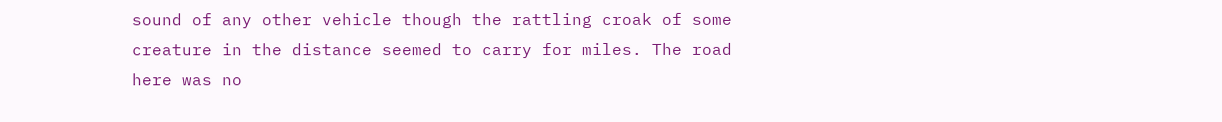sound of any other vehicle though the rattling croak of some creature in the distance seemed to carry for miles. The road here was no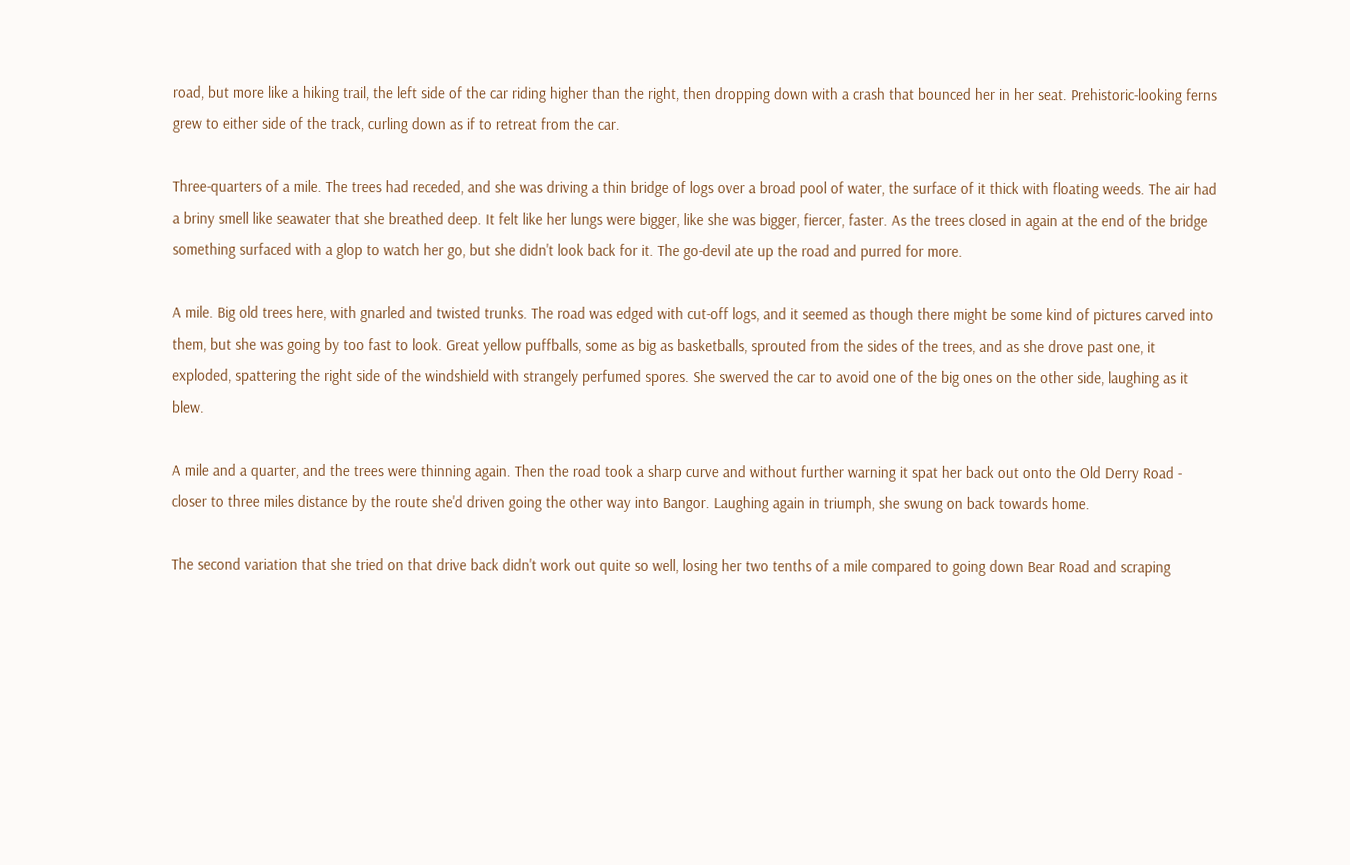road, but more like a hiking trail, the left side of the car riding higher than the right, then dropping down with a crash that bounced her in her seat. Prehistoric-looking ferns grew to either side of the track, curling down as if to retreat from the car.

Three-quarters of a mile. The trees had receded, and she was driving a thin bridge of logs over a broad pool of water, the surface of it thick with floating weeds. The air had a briny smell like seawater that she breathed deep. It felt like her lungs were bigger, like she was bigger, fiercer, faster. As the trees closed in again at the end of the bridge something surfaced with a glop to watch her go, but she didn't look back for it. The go-devil ate up the road and purred for more.

A mile. Big old trees here, with gnarled and twisted trunks. The road was edged with cut-off logs, and it seemed as though there might be some kind of pictures carved into them, but she was going by too fast to look. Great yellow puffballs, some as big as basketballs, sprouted from the sides of the trees, and as she drove past one, it exploded, spattering the right side of the windshield with strangely perfumed spores. She swerved the car to avoid one of the big ones on the other side, laughing as it blew.

A mile and a quarter, and the trees were thinning again. Then the road took a sharp curve and without further warning it spat her back out onto the Old Derry Road - closer to three miles distance by the route she'd driven going the other way into Bangor. Laughing again in triumph, she swung on back towards home.

The second variation that she tried on that drive back didn't work out quite so well, losing her two tenths of a mile compared to going down Bear Road and scraping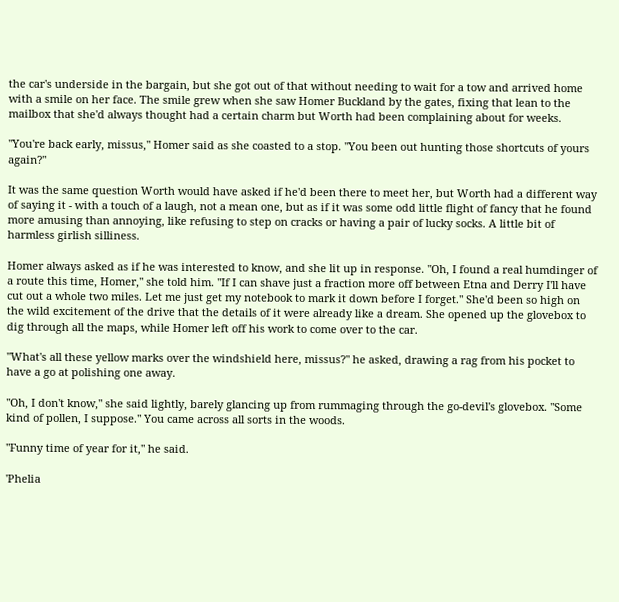the car's underside in the bargain, but she got out of that without needing to wait for a tow and arrived home with a smile on her face. The smile grew when she saw Homer Buckland by the gates, fixing that lean to the mailbox that she'd always thought had a certain charm but Worth had been complaining about for weeks.

"You're back early, missus," Homer said as she coasted to a stop. "You been out hunting those shortcuts of yours again?"

It was the same question Worth would have asked if he'd been there to meet her, but Worth had a different way of saying it - with a touch of a laugh, not a mean one, but as if it was some odd little flight of fancy that he found more amusing than annoying, like refusing to step on cracks or having a pair of lucky socks. A little bit of harmless girlish silliness.

Homer always asked as if he was interested to know, and she lit up in response. "Oh, I found a real humdinger of a route this time, Homer," she told him. "If I can shave just a fraction more off between Etna and Derry I'll have cut out a whole two miles. Let me just get my notebook to mark it down before I forget." She'd been so high on the wild excitement of the drive that the details of it were already like a dream. She opened up the glovebox to dig through all the maps, while Homer left off his work to come over to the car.

"What's all these yellow marks over the windshield here, missus?" he asked, drawing a rag from his pocket to have a go at polishing one away.

"Oh, I don't know," she said lightly, barely glancing up from rummaging through the go-devil's glovebox. "Some kind of pollen, I suppose." You came across all sorts in the woods.

"Funny time of year for it," he said.

'Phelia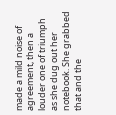made a mild noise of agreement, then a louder one of triumph as she dug out her notebook. She grabbed that and the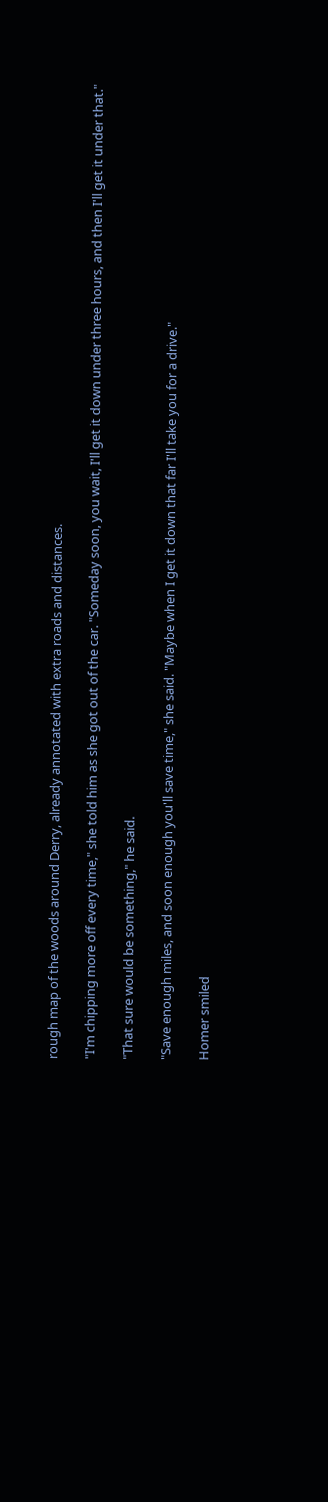rough map of the woods around Derry, already annotated with extra roads and distances.

"I'm chipping more off every time," she told him as she got out of the car. "Someday soon, you wait, I'll get it down under three hours, and then I'll get it under that."

"That sure would be something," he said.

"Save enough miles, and soon enough you'll save time," she said. "Maybe when I get it down that far I'll take you for a drive."

Homer smiled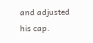and adjusted his cap.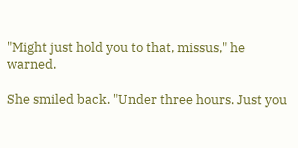"Might just hold you to that, missus," he warned.

She smiled back. "Under three hours. Just you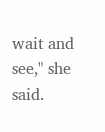wait and see," she said.